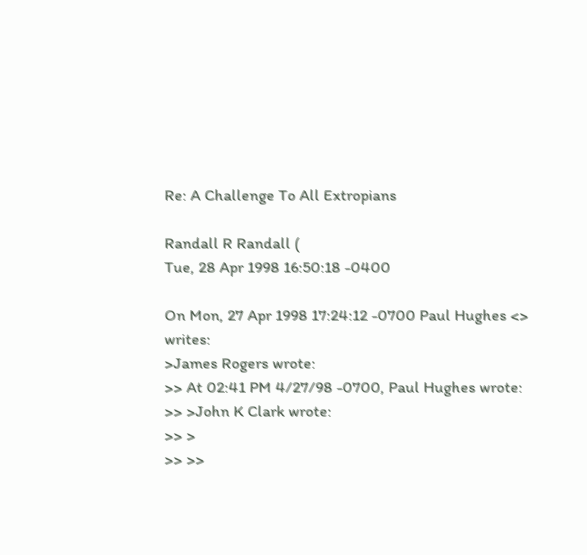Re: A Challenge To All Extropians

Randall R Randall (
Tue, 28 Apr 1998 16:50:18 -0400

On Mon, 27 Apr 1998 17:24:12 -0700 Paul Hughes <> writes:
>James Rogers wrote:
>> At 02:41 PM 4/27/98 -0700, Paul Hughes wrote:
>> >John K Clark wrote:
>> >
>> >>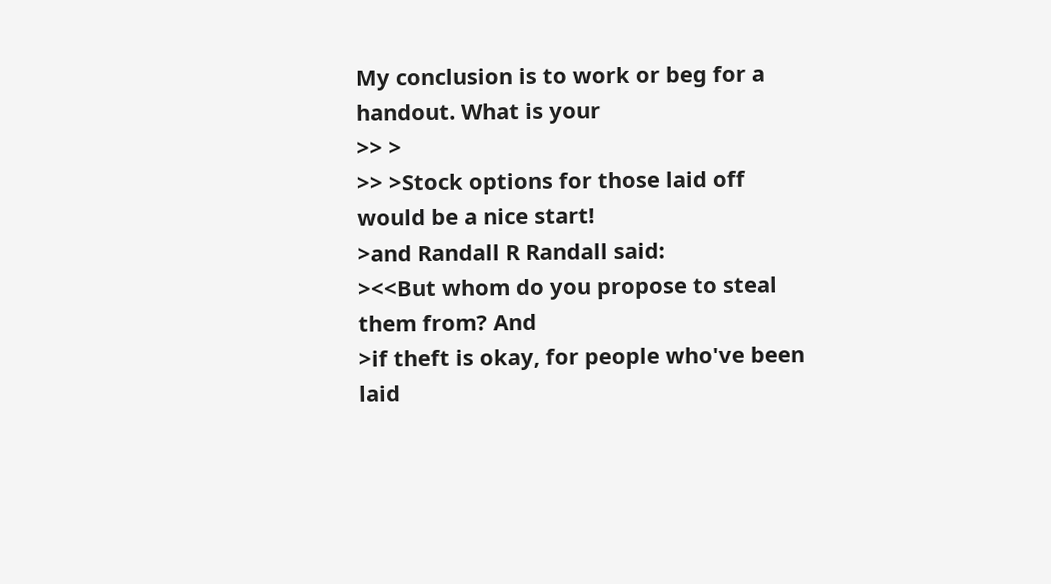My conclusion is to work or beg for a handout. What is your
>> >
>> >Stock options for those laid off would be a nice start!
>and Randall R Randall said:
><<But whom do you propose to steal them from? And
>if theft is okay, for people who've been laid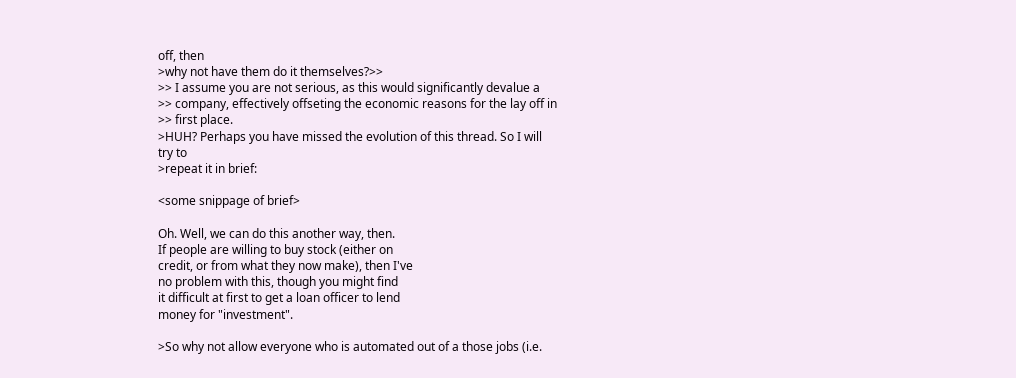off, then
>why not have them do it themselves?>>
>> I assume you are not serious, as this would significantly devalue a
>> company, effectively offseting the economic reasons for the lay off in
>> first place.
>HUH? Perhaps you have missed the evolution of this thread. So I will
try to
>repeat it in brief:

<some snippage of brief>

Oh. Well, we can do this another way, then.
If people are willing to buy stock (either on
credit, or from what they now make), then I've
no problem with this, though you might find
it difficult at first to get a loan officer to lend
money for "investment".

>So why not allow everyone who is automated out of a those jobs (i.e.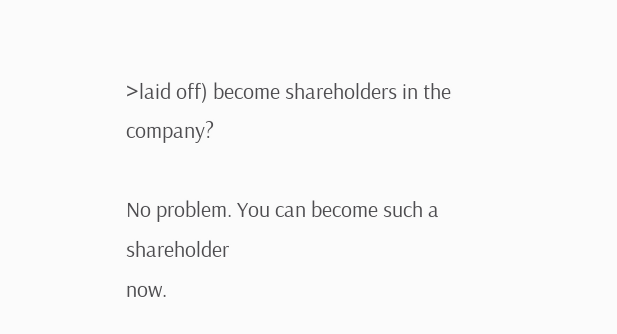>laid off) become shareholders in the company?

No problem. You can become such a shareholder
now.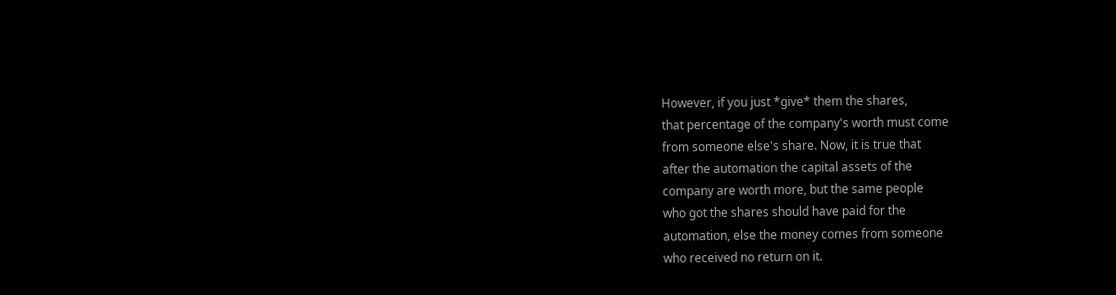However, if you just *give* them the shares,
that percentage of the company's worth must come
from someone else's share. Now, it is true that
after the automation the capital assets of the
company are worth more, but the same people
who got the shares should have paid for the
automation, else the money comes from someone
who received no return on it.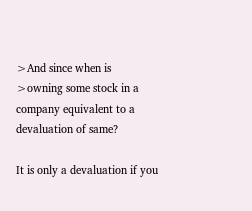>And since when is
>owning some stock in a company equivalent to a devaluation of same?

It is only a devaluation if you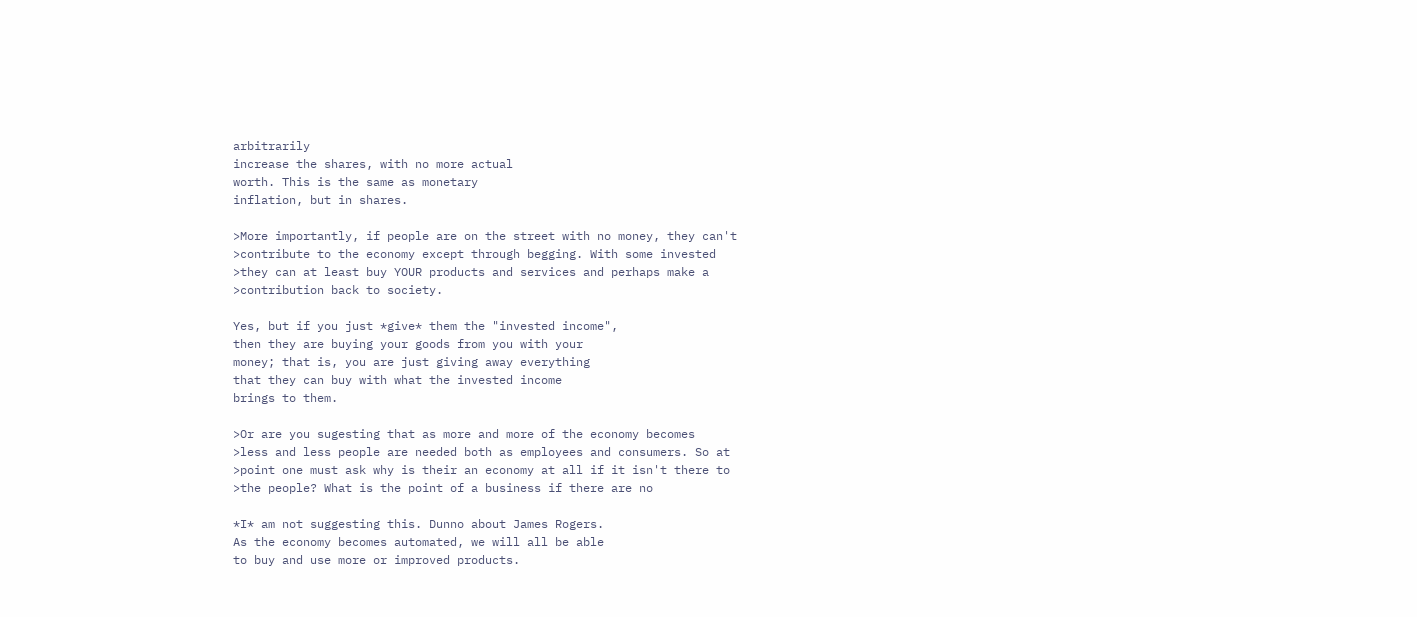arbitrarily
increase the shares, with no more actual
worth. This is the same as monetary
inflation, but in shares.

>More importantly, if people are on the street with no money, they can't
>contribute to the economy except through begging. With some invested
>they can at least buy YOUR products and services and perhaps make a
>contribution back to society.

Yes, but if you just *give* them the "invested income",
then they are buying your goods from you with your
money; that is, you are just giving away everything
that they can buy with what the invested income
brings to them.

>Or are you sugesting that as more and more of the economy becomes
>less and less people are needed both as employees and consumers. So at
>point one must ask why is their an economy at all if it isn't there to
>the people? What is the point of a business if there are no

*I* am not suggesting this. Dunno about James Rogers.
As the economy becomes automated, we will all be able
to buy and use more or improved products.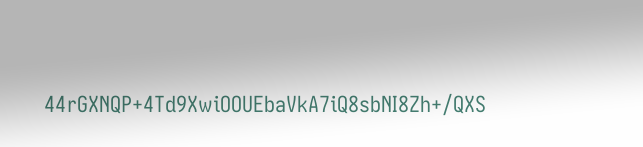44rGXNQP+4Td9XwiOOUEbaVkA7iQ8sbNI8Zh+/QXS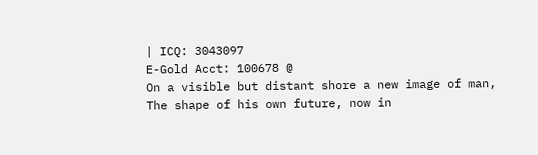| ICQ: 3043097
E-Gold Acct: 100678 @
On a visible but distant shore a new image of man,
The shape of his own future, now in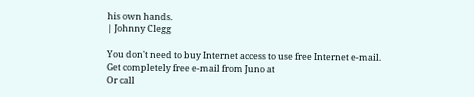his own hands.
| Johnny Clegg

You don't need to buy Internet access to use free Internet e-mail.
Get completely free e-mail from Juno at
Or call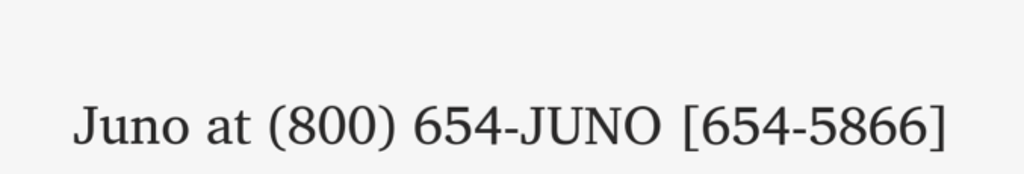Juno at (800) 654-JUNO [654-5866]